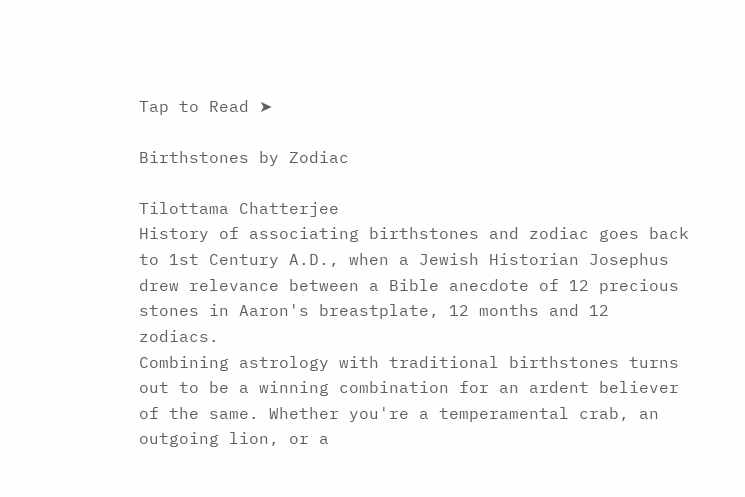Tap to Read ➤

Birthstones by Zodiac

Tilottama Chatterjee
History of associating birthstones and zodiac goes back to 1st Century A.D., when a Jewish Historian Josephus drew relevance between a Bible anecdote of 12 precious stones in Aaron's breastplate, 12 months and 12 zodiacs.
Combining astrology with traditional birthstones turns out to be a winning combination for an ardent believer of the same. Whether you're a temperamental crab, an outgoing lion, or a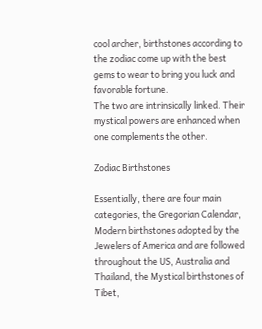cool archer, birthstones according to the zodiac come up with the best gems to wear to bring you luck and favorable fortune.
The two are intrinsically linked. Their mystical powers are enhanced when one complements the other.

Zodiac Birthstones

Essentially, there are four main categories, the Gregorian Calendar, Modern birthstones adopted by the Jewelers of America and are followed throughout the US, Australia and Thailand, the Mystical birthstones of Tibet,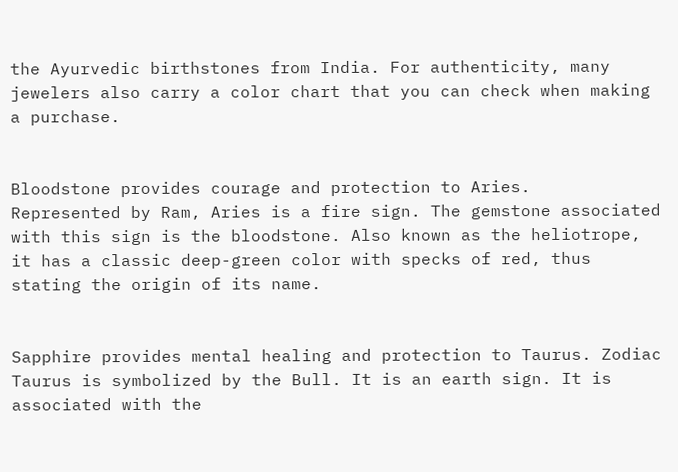the Ayurvedic birthstones from India. For authenticity, many jewelers also carry a color chart that you can check when making a purchase.


Bloodstone provides courage and protection to Aries.
Represented by Ram, Aries is a fire sign. The gemstone associated with this sign is the bloodstone. Also known as the heliotrope, it has a classic deep-green color with specks of red, thus stating the origin of its name.


Sapphire provides mental healing and protection to Taurus. Zodiac Taurus is symbolized by the Bull. It is an earth sign. It is associated with the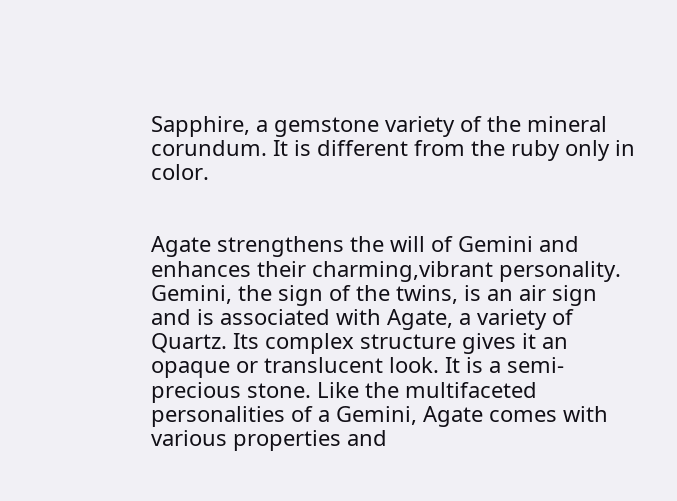Sapphire, a gemstone variety of the mineral corundum. It is different from the ruby only in color.


Agate strengthens the will of Gemini and enhances their charming,vibrant personality.
Gemini, the sign of the twins, is an air sign and is associated with Agate, a variety of Quartz. Its complex structure gives it an opaque or translucent look. It is a semi-precious stone. Like the multifaceted personalities of a Gemini, Agate comes with various properties and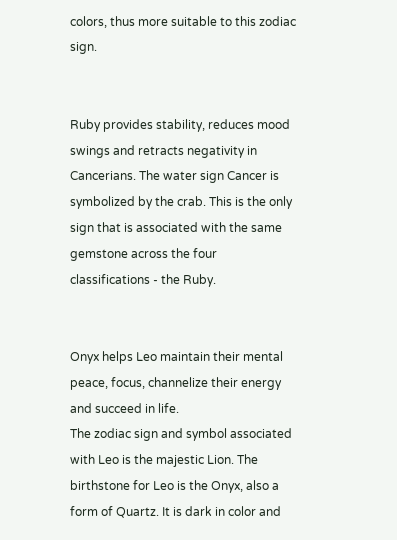colors, thus more suitable to this zodiac sign.


Ruby provides stability, reduces mood swings and retracts negativity in Cancerians. The water sign Cancer is symbolized by the crab. This is the only sign that is associated with the same gemstone across the four classifications - the Ruby.


Onyx helps Leo maintain their mental peace, focus, channelize their energy and succeed in life.
The zodiac sign and symbol associated with Leo is the majestic Lion. The birthstone for Leo is the Onyx, also a form of Quartz. It is dark in color and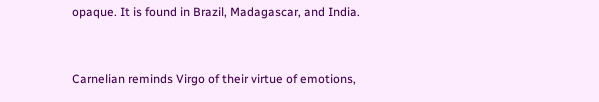opaque. It is found in Brazil, Madagascar, and India.


Carnelian reminds Virgo of their virtue of emotions,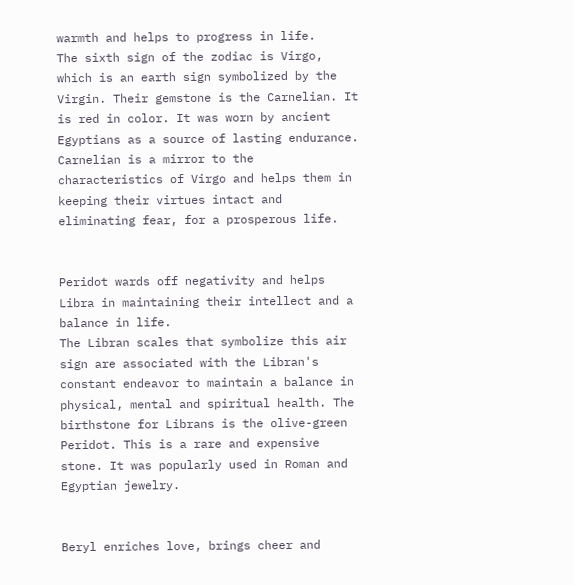warmth and helps to progress in life.
The sixth sign of the zodiac is Virgo, which is an earth sign symbolized by the Virgin. Their gemstone is the Carnelian. It is red in color. It was worn by ancient Egyptians as a source of lasting endurance. Carnelian is a mirror to the characteristics of Virgo and helps them in keeping their virtues intact and eliminating fear, for a prosperous life.


Peridot wards off negativity and helps Libra in maintaining their intellect and a balance in life.
The Libran scales that symbolize this air sign are associated with the Libran's constant endeavor to maintain a balance in physical, mental and spiritual health. The birthstone for Librans is the olive-green Peridot. This is a rare and expensive stone. It was popularly used in Roman and Egyptian jewelry.


Beryl enriches love, brings cheer and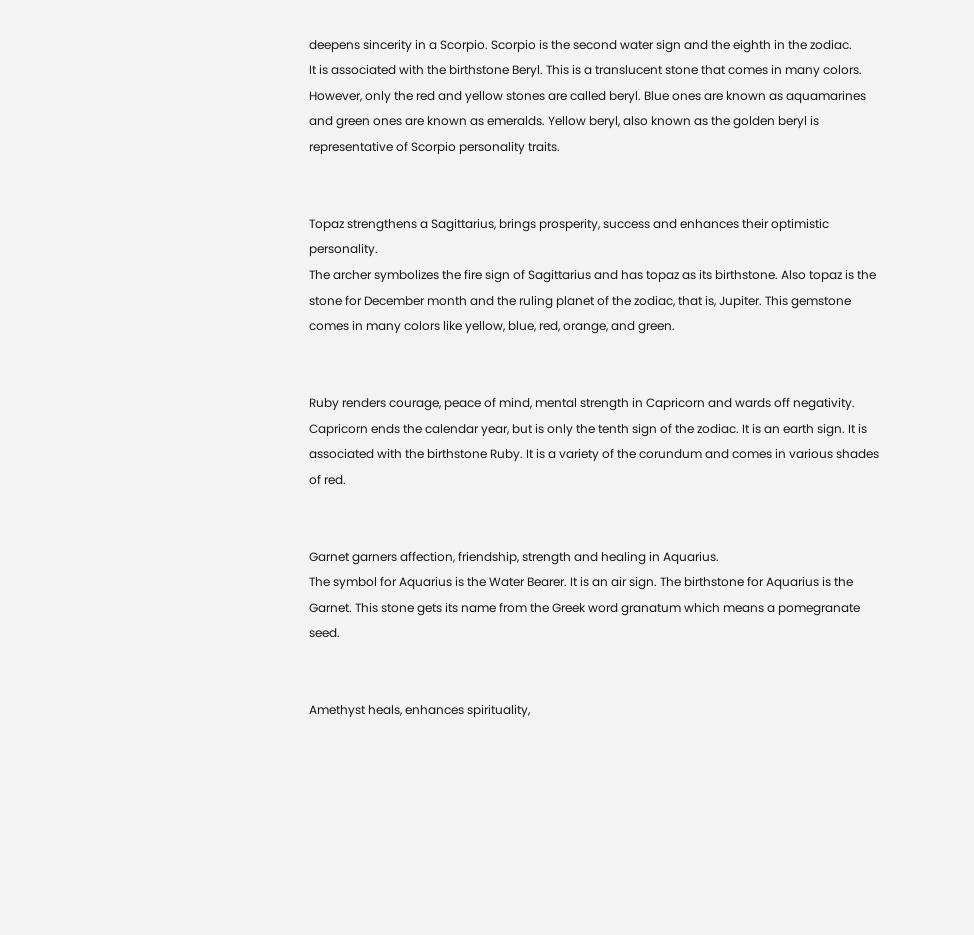deepens sincerity in a Scorpio. Scorpio is the second water sign and the eighth in the zodiac.
It is associated with the birthstone Beryl. This is a translucent stone that comes in many colors. However, only the red and yellow stones are called beryl. Blue ones are known as aquamarines and green ones are known as emeralds. Yellow beryl, also known as the golden beryl is representative of Scorpio personality traits.


Topaz strengthens a Sagittarius, brings prosperity, success and enhances their optimistic personality.
The archer symbolizes the fire sign of Sagittarius and has topaz as its birthstone. Also topaz is the stone for December month and the ruling planet of the zodiac, that is, Jupiter. This gemstone comes in many colors like yellow, blue, red, orange, and green.


Ruby renders courage, peace of mind, mental strength in Capricorn and wards off negativity.
Capricorn ends the calendar year, but is only the tenth sign of the zodiac. It is an earth sign. It is associated with the birthstone Ruby. It is a variety of the corundum and comes in various shades of red.


Garnet garners affection, friendship, strength and healing in Aquarius.
The symbol for Aquarius is the Water Bearer. It is an air sign. The birthstone for Aquarius is the Garnet. This stone gets its name from the Greek word granatum which means a pomegranate seed.


Amethyst heals, enhances spirituality,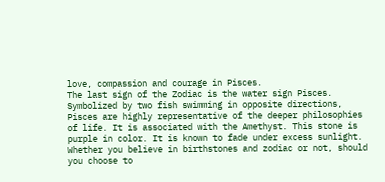love, compassion and courage in Pisces.
The last sign of the Zodiac is the water sign Pisces. Symbolized by two fish swimming in opposite directions, Pisces are highly representative of the deeper philosophies of life. It is associated with the Amethyst. This stone is purple in color. It is known to fade under excess sunlight.
Whether you believe in birthstones and zodiac or not, should you choose to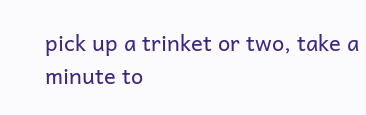pick up a trinket or two, take a minute to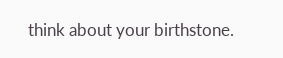think about your birthstone.